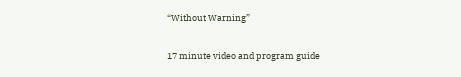“Without Warning”

17 minute video and program guide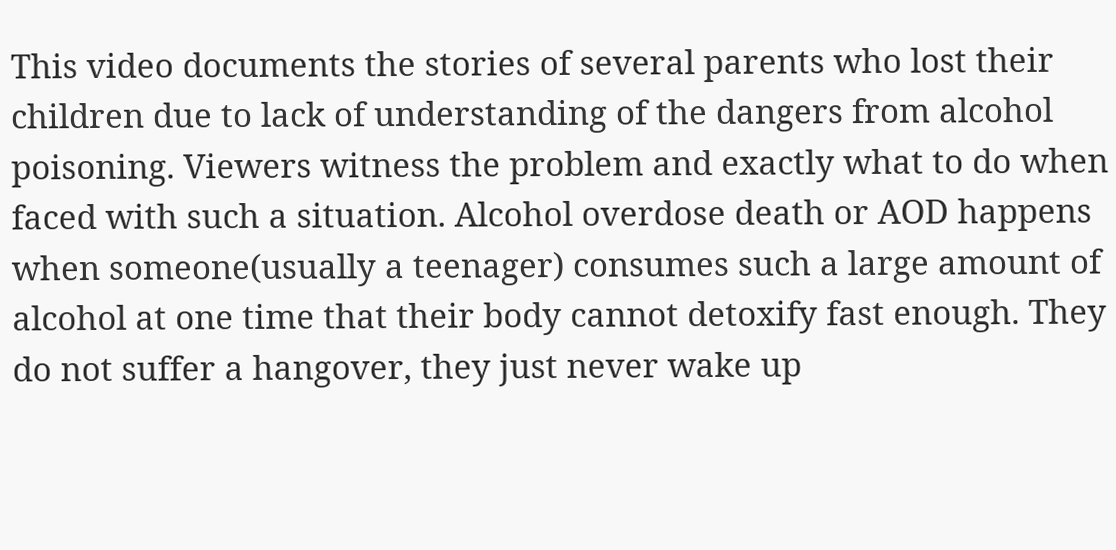This video documents the stories of several parents who lost their children due to lack of understanding of the dangers from alcohol poisoning. Viewers witness the problem and exactly what to do when faced with such a situation. Alcohol overdose death or AOD happens when someone(usually a teenager) consumes such a large amount of alcohol at one time that their body cannot detoxify fast enough. They do not suffer a hangover, they just never wake up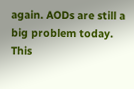again. AODs are still a big problem today. This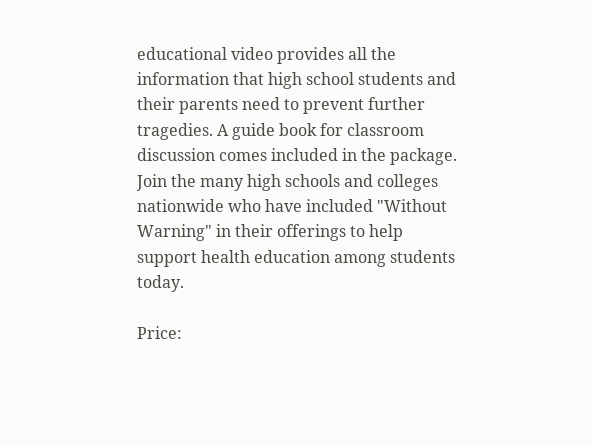educational video provides all the information that high school students and their parents need to prevent further tragedies. A guide book for classroom discussion comes included in the package. Join the many high schools and colleges nationwide who have included "Without Warning" in their offerings to help support health education among students today.

Price: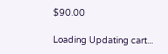$90.00

Loading Updating cart...